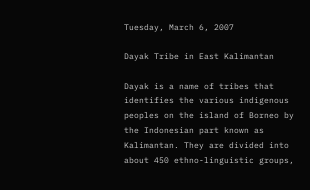Tuesday, March 6, 2007

Dayak Tribe in East Kalimantan

Dayak is a name of tribes that identifies the various indigenous peoples on the island of Borneo by the Indonesian part known as Kalimantan. They are divided into about 450 ethno-linguistic groups,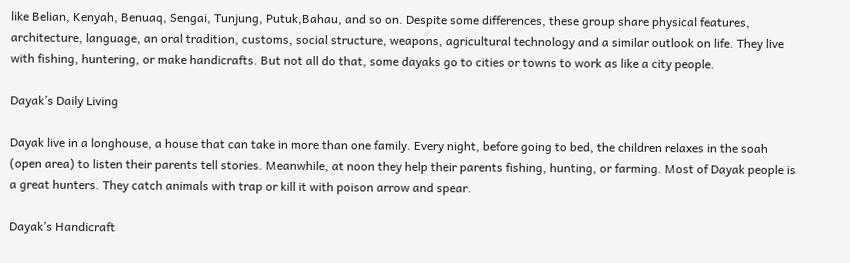like Belian, Kenyah, Benuaq, Sengai, Tunjung, Putuk,Bahau, and so on. Despite some differences, these group share physical features, architecture, language, an oral tradition, customs, social structure, weapons, agricultural technology and a similar outlook on life. They live with fishing, huntering, or make handicrafts. But not all do that, some dayaks go to cities or towns to work as like a city people.

Dayak’s Daily Living

Dayak live in a longhouse, a house that can take in more than one family. Every night, before going to bed, the children relaxes in the soah (open area) to listen their parents tell stories. Meanwhile, at noon they help their parents fishing, hunting, or farming. Most of Dayak people is a great hunters. They catch animals with trap or kill it with poison arrow and spear.

Dayak’s Handicraft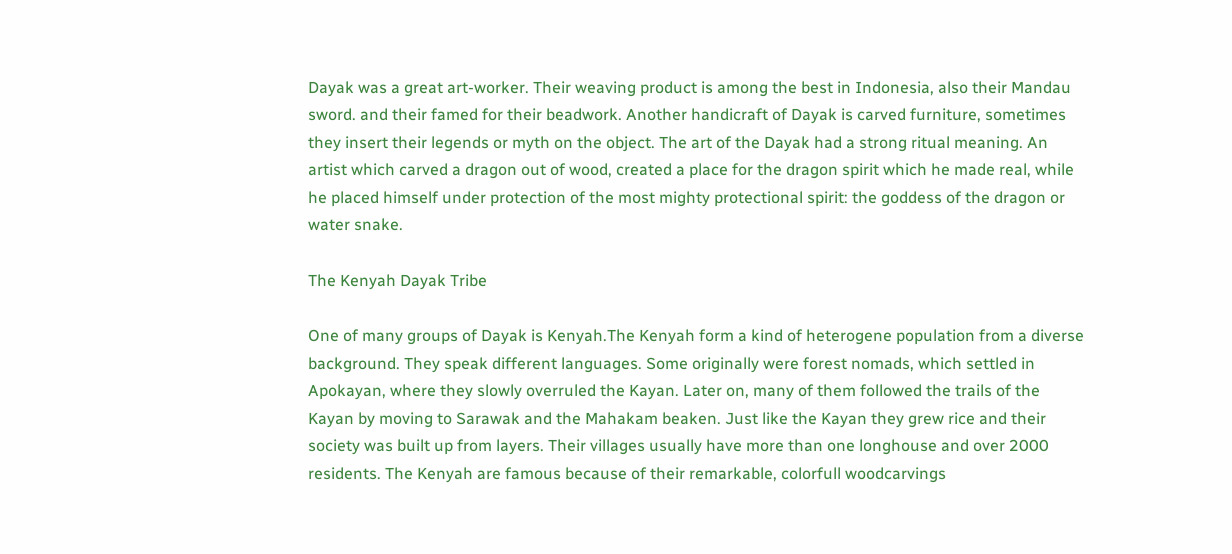Dayak was a great art-worker. Their weaving product is among the best in Indonesia, also their Mandau sword. and their famed for their beadwork. Another handicraft of Dayak is carved furniture, sometimes they insert their legends or myth on the object. The art of the Dayak had a strong ritual meaning. An artist which carved a dragon out of wood, created a place for the dragon spirit which he made real, while he placed himself under protection of the most mighty protectional spirit: the goddess of the dragon or water snake.

The Kenyah Dayak Tribe

One of many groups of Dayak is Kenyah.The Kenyah form a kind of heterogene population from a diverse background. They speak different languages. Some originally were forest nomads, which settled in Apokayan, where they slowly overruled the Kayan. Later on, many of them followed the trails of the Kayan by moving to Sarawak and the Mahakam beaken. Just like the Kayan they grew rice and their society was built up from layers. Their villages usually have more than one longhouse and over 2000 residents. The Kenyah are famous because of their remarkable, colorfull woodcarvings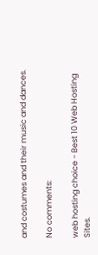and costumes and their music and dances.

No comments:

web hosting choice - Best 10 Web Hosting Sites.